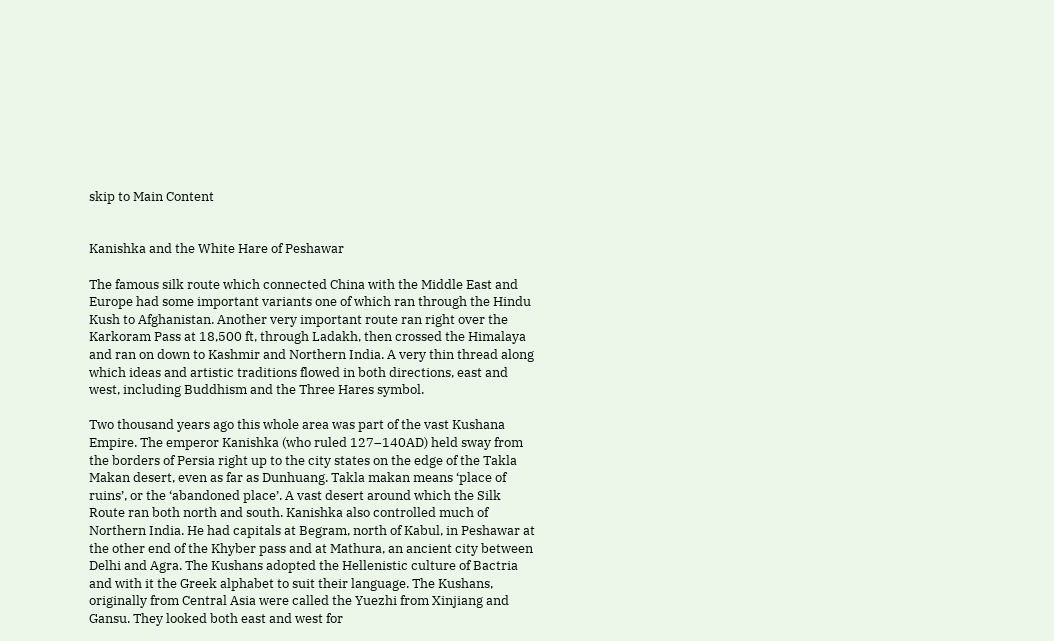skip to Main Content


Kanishka and the White Hare of Peshawar

The famous silk route which connected China with the Middle East and Europe had some important variants one of which ran through the Hindu Kush to Afghanistan. Another very important route ran right over the Karkoram Pass at 18,500 ft, through Ladakh, then crossed the Himalaya and ran on down to Kashmir and Northern India. A very thin thread along which ideas and artistic traditions flowed in both directions, east and west, including Buddhism and the Three Hares symbol.

Two thousand years ago this whole area was part of the vast Kushana Empire. The emperor Kanishka (who ruled 127–140AD) held sway from the borders of Persia right up to the city states on the edge of the Takla Makan desert, even as far as Dunhuang. Takla makan means ‘place of ruins’, or the ‘abandoned place’. A vast desert around which the Silk Route ran both north and south. Kanishka also controlled much of Northern India. He had capitals at Begram, north of Kabul, in Peshawar at the other end of the Khyber pass and at Mathura, an ancient city between Delhi and Agra. The Kushans adopted the Hellenistic culture of Bactria and with it the Greek alphabet to suit their language. The Kushans, originally from Central Asia were called the Yuezhi from Xinjiang and Gansu. They looked both east and west for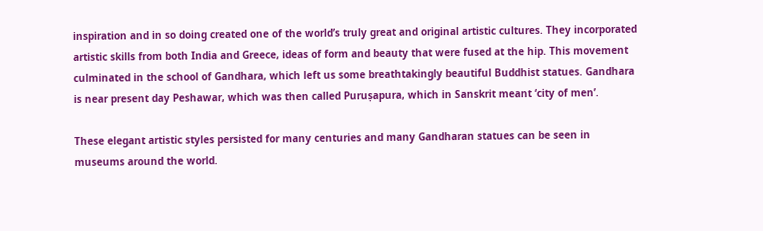inspiration and in so doing created one of the world’s truly great and original artistic cultures. They incorporated artistic skills from both India and Greece, ideas of form and beauty that were fused at the hip. This movement culminated in the school of Gandhara, which left us some breathtakingly beautiful Buddhist statues. Gandhara is near present day Peshawar, which was then called Puruṣapura, which in Sanskrit meant ‘city of men’.

These elegant artistic styles persisted for many centuries and many Gandharan statues can be seen in museums around the world.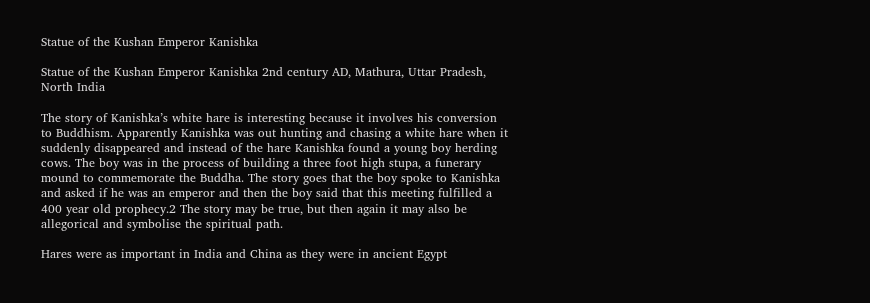Statue of the Kushan Emperor Kanishka

Statue of the Kushan Emperor Kanishka 2nd century AD, Mathura, Uttar Pradesh, North India

The story of Kanishka’s white hare is interesting because it involves his conversion to Buddhism. Apparently Kanishka was out hunting and chasing a white hare when it suddenly disappeared and instead of the hare Kanishka found a young boy herding cows. The boy was in the process of building a three foot high stupa, a funerary mound to commemorate the Buddha. The story goes that the boy spoke to Kanishka and asked if he was an emperor and then the boy said that this meeting fulfilled a 400 year old prophecy.2 The story may be true, but then again it may also be allegorical and symbolise the spiritual path.

Hares were as important in India and China as they were in ancient Egypt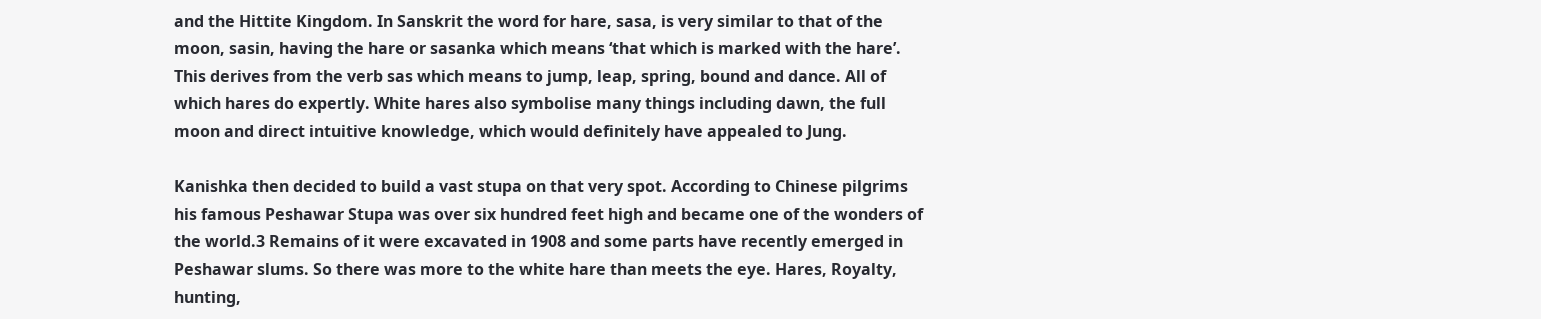and the Hittite Kingdom. In Sanskrit the word for hare, sasa, is very similar to that of the moon, sasin, having the hare or sasanka which means ‘that which is marked with the hare’. This derives from the verb sas which means to jump, leap, spring, bound and dance. All of which hares do expertly. White hares also symbolise many things including dawn, the full moon and direct intuitive knowledge, which would definitely have appealed to Jung.

Kanishka then decided to build a vast stupa on that very spot. According to Chinese pilgrims his famous Peshawar Stupa was over six hundred feet high and became one of the wonders of the world.3 Remains of it were excavated in 1908 and some parts have recently emerged in Peshawar slums. So there was more to the white hare than meets the eye. Hares, Royalty, hunting,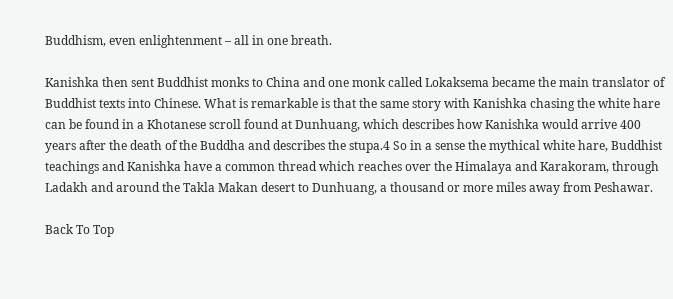Buddhism, even enlightenment – all in one breath.

Kanishka then sent Buddhist monks to China and one monk called Lokaksema became the main translator of Buddhist texts into Chinese. What is remarkable is that the same story with Kanishka chasing the white hare can be found in a Khotanese scroll found at Dunhuang, which describes how Kanishka would arrive 400 years after the death of the Buddha and describes the stupa.4 So in a sense the mythical white hare, Buddhist teachings and Kanishka have a common thread which reaches over the Himalaya and Karakoram, through Ladakh and around the Takla Makan desert to Dunhuang, a thousand or more miles away from Peshawar.

Back To Top